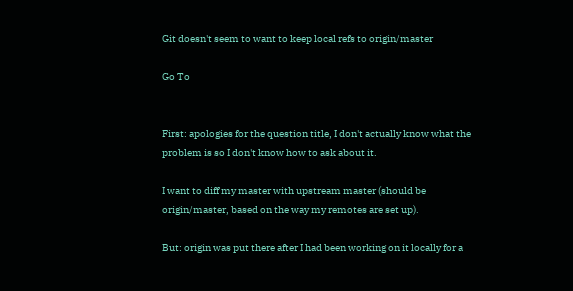Git doesn't seem to want to keep local refs to origin/master

Go To


First: apologies for the question title, I don't actually know what the problem is so I don't know how to ask about it.

I want to diff my master with upstream master (should be origin/master, based on the way my remotes are set up).

But: origin was put there after I had been working on it locally for a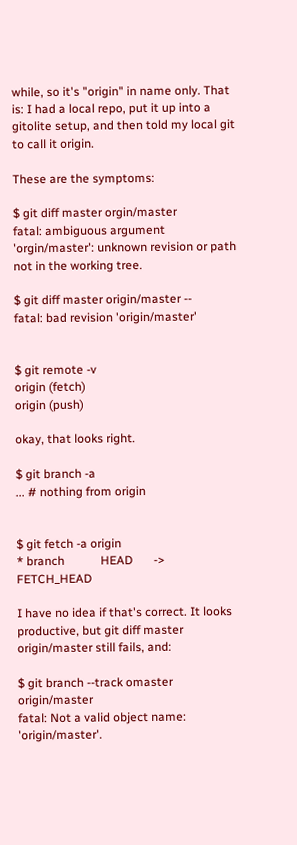while, so it's "origin" in name only. That is: I had a local repo, put it up into a gitolite setup, and then told my local git to call it origin.

These are the symptoms:

$ git diff master orgin/master
fatal: ambiguous argument 'orgin/master': unknown revision or path not in the working tree.

$ git diff master origin/master --
fatal: bad revision 'origin/master'


$ git remote -v
origin (fetch)
origin (push)

okay, that looks right.

$ git branch -a
... # nothing from origin


$ git fetch -a origin
* branch            HEAD       -> FETCH_HEAD

I have no idea if that's correct. It looks productive, but git diff master origin/master still fails, and:

$ git branch --track omaster origin/master
fatal: Not a valid object name: 'origin/master'.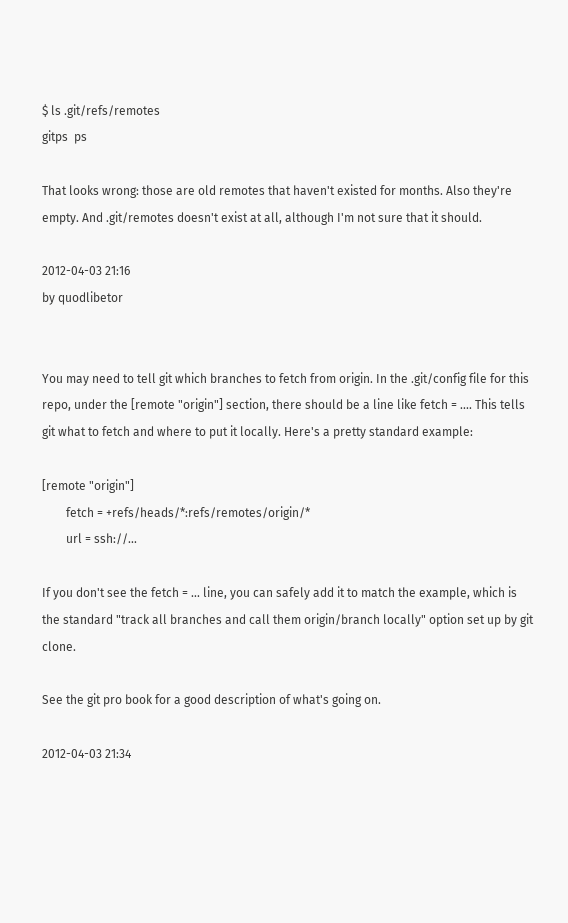$ ls .git/refs/remotes
gitps  ps

That looks wrong: those are old remotes that haven't existed for months. Also they're empty. And .git/remotes doesn't exist at all, although I'm not sure that it should.

2012-04-03 21:16
by quodlibetor


You may need to tell git which branches to fetch from origin. In the .git/config file for this repo, under the [remote "origin"] section, there should be a line like fetch = .... This tells git what to fetch and where to put it locally. Here's a pretty standard example:

[remote "origin"]
        fetch = +refs/heads/*:refs/remotes/origin/*
        url = ssh://...

If you don't see the fetch = ... line, you can safely add it to match the example, which is the standard "track all branches and call them origin/branch locally" option set up by git clone.

See the git pro book for a good description of what's going on.

2012-04-03 21:34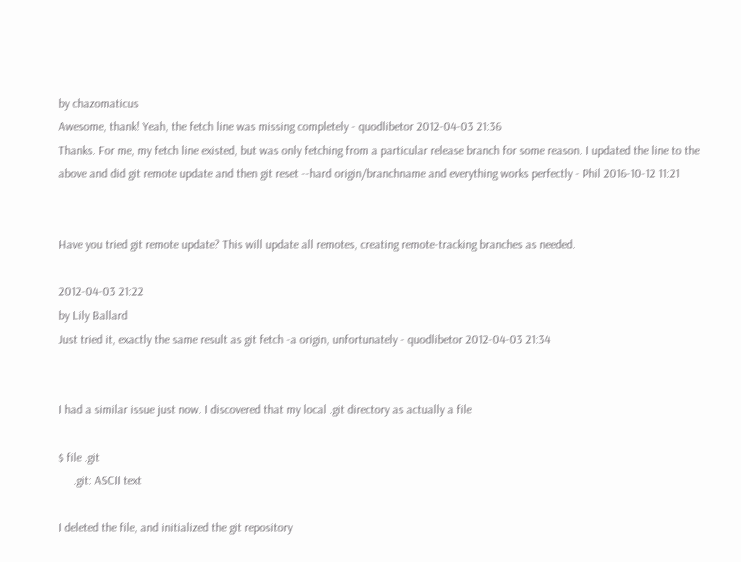by chazomaticus
Awesome, thank! Yeah, the fetch line was missing completely - quodlibetor 2012-04-03 21:36
Thanks. For me, my fetch line existed, but was only fetching from a particular release branch for some reason. I updated the line to the above and did git remote update and then git reset --hard origin/branchname and everything works perfectly - Phil 2016-10-12 11:21


Have you tried git remote update? This will update all remotes, creating remote-tracking branches as needed.

2012-04-03 21:22
by Lily Ballard
Just tried it, exactly the same result as git fetch -a origin, unfortunately - quodlibetor 2012-04-03 21:34


I had a similar issue just now. I discovered that my local .git directory as actually a file

$ file .git
     .git: ASCII text

I deleted the file, and initialized the git repository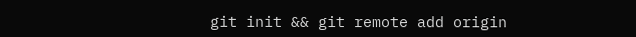git init && git remote add origin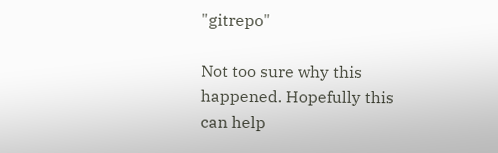"gitrepo"

Not too sure why this happened. Hopefully this can help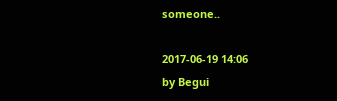someone..

2017-06-19 14:06
by Begui